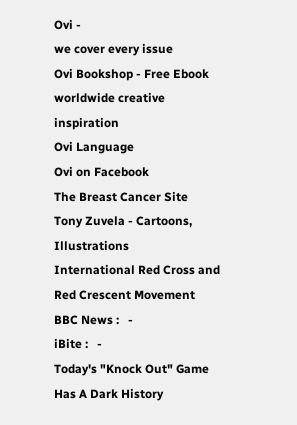Ovi -
we cover every issue
Ovi Bookshop - Free Ebook
worldwide creative inspiration
Ovi Language
Ovi on Facebook
The Breast Cancer Site
Tony Zuvela - Cartoons, Illustrations
International Red Cross and Red Crescent Movement
BBC News :   -
iBite :   -
Today's "Knock Out" Game Has A Dark History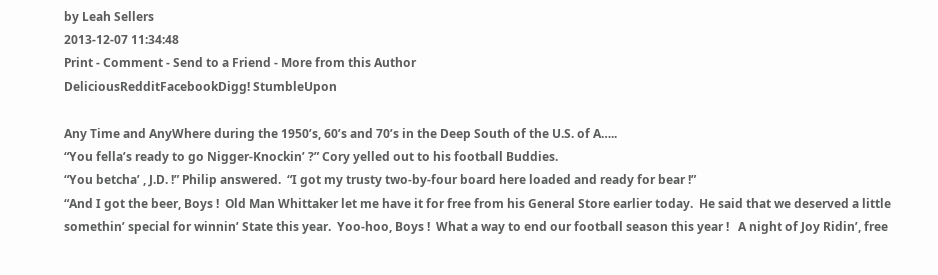by Leah Sellers
2013-12-07 11:34:48
Print - Comment - Send to a Friend - More from this Author
DeliciousRedditFacebookDigg! StumbleUpon

Any Time and AnyWhere during the 1950’s, 60’s and 70’s in the Deep South of the U.S. of A…..
“You fella’s ready to go Nigger-Knockin’ ?” Cory yelled out to his football Buddies.
“You betcha’ , J.D. !” Philip answered.  “I got my trusty two-by-four board here loaded and ready for bear !”
“And I got the beer, Boys !  Old Man Whittaker let me have it for free from his General Store earlier today.  He said that we deserved a little somethin’ special for winnin’ State this year.  Yoo-hoo, Boys !  What a way to end our football season this year !   A night of Joy Ridin’, free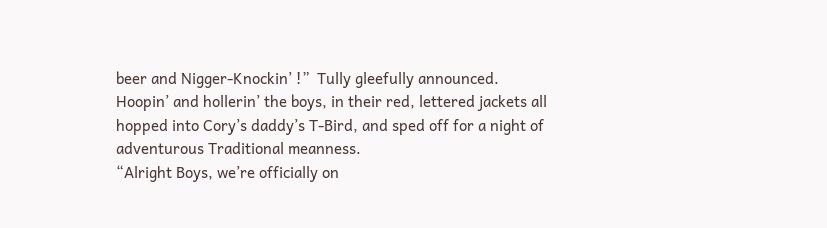beer and Nigger-Knockin’ !”  Tully gleefully announced.
Hoopin’ and hollerin’ the boys, in their red, lettered jackets all hopped into Cory’s daddy’s T-Bird, and sped off for a night of adventurous Traditional meanness.
“Alright Boys, we’re officially on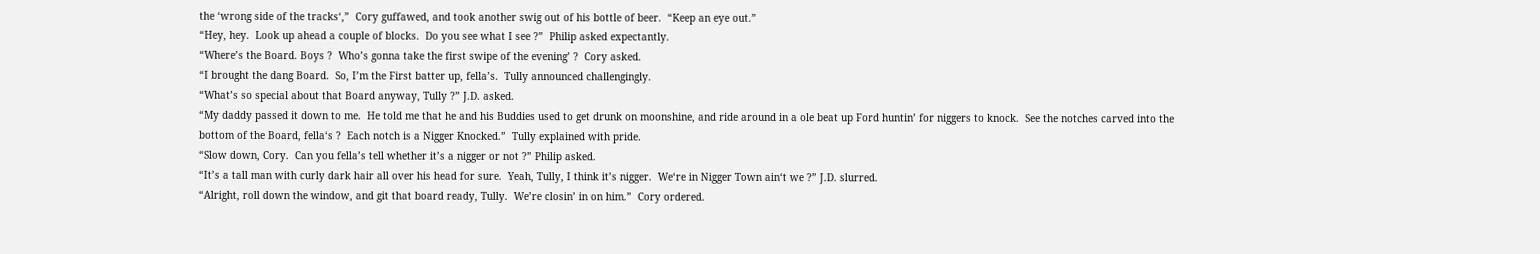the ‘wrong side of the tracks‘,”  Cory guffawed, and took another swig out of his bottle of beer.  “Keep an eye out.”
“Hey, hey.  Look up ahead a couple of blocks.  Do you see what I see ?”  Philip asked expectantly.
“Where’s the Board. Boys ?  Who’s gonna take the first swipe of the evening’ ?  Cory asked.
“I brought the dang Board.  So, I’m the First batter up, fella’s.  Tully announced challengingly.
“What’s so special about that Board anyway, Tully ?” J.D. asked.
“My daddy passed it down to me.  He told me that he and his Buddies used to get drunk on moonshine, and ride around in a ole beat up Ford huntin’ for niggers to knock.  See the notches carved into the bottom of the Board, fella‘s ?  Each notch is a Nigger Knocked.”  Tully explained with pride.
“Slow down, Cory.  Can you fella’s tell whether it’s a nigger or not ?” Philip asked.
“It’s a tall man with curly dark hair all over his head for sure.  Yeah, Tully, I think it’s nigger.  We‘re in Nigger Town ain‘t we ?” J.D. slurred.
“Alright, roll down the window, and git that board ready, Tully.  We’re closin’ in on him.”  Cory ordered.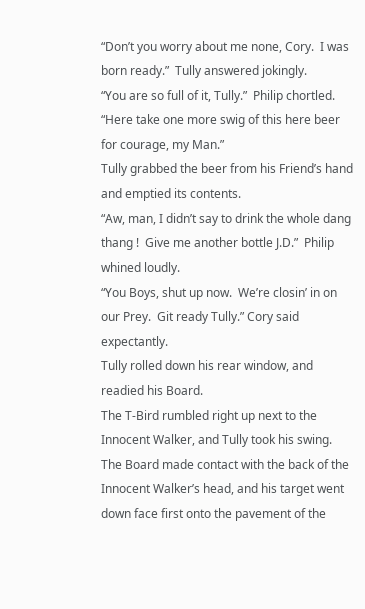“Don’t you worry about me none, Cory.  I was born ready.”  Tully answered jokingly.
“You are so full of it, Tully.”  Philip chortled.  “Here take one more swig of this here beer for courage, my Man.”
Tully grabbed the beer from his Friend’s hand and emptied its contents.
“Aw, man, I didn’t say to drink the whole dang thang !  Give me another bottle J.D.”  Philip whined loudly.
“You Boys, shut up now.  We’re closin’ in on our Prey.  Git ready Tully.” Cory said expectantly.
Tully rolled down his rear window, and readied his Board.
The T-Bird rumbled right up next to the Innocent Walker, and Tully took his swing.  The Board made contact with the back of the Innocent Walker’s head, and his target went down face first onto the pavement of the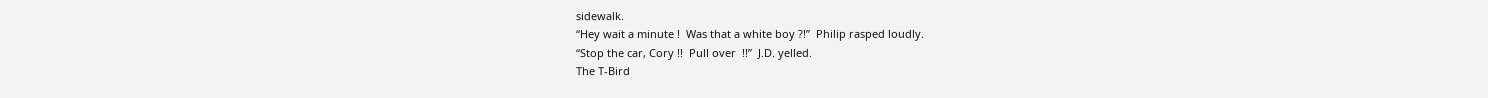sidewalk.
“Hey wait a minute !  Was that a white boy ?!”  Philip rasped loudly.
“Stop the car, Cory !!  Pull over  !!”  J.D. yelled.
The T-Bird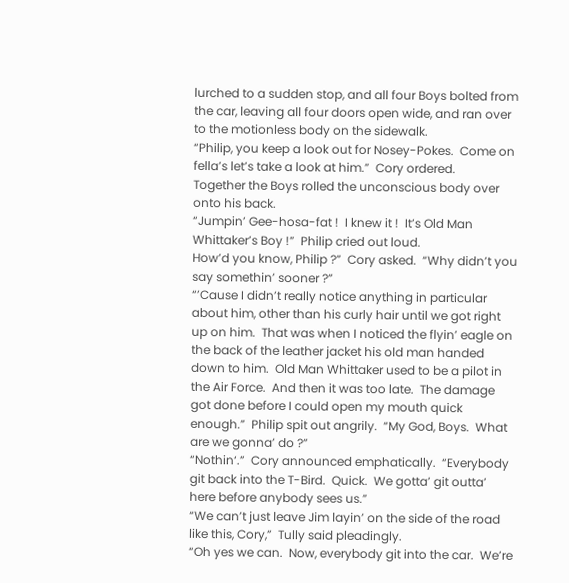lurched to a sudden stop, and all four Boys bolted from the car, leaving all four doors open wide, and ran over to the motionless body on the sidewalk.
“Philip, you keep a look out for Nosey-Pokes.  Come on fella’s let’s take a look at him.”  Cory ordered.
Together the Boys rolled the unconscious body over onto his back.
“Jumpin’ Gee-hosa-fat !  I knew it !  It’s Old Man Whittaker’s Boy !”  Philip cried out loud.
How’d you know, Philip ?”  Cory asked.  “Why didn’t you say somethin’ sooner ?”
“’Cause I didn’t really notice anything in particular about him, other than his curly hair until we got right up on him.  That was when I noticed the flyin’ eagle on the back of the leather jacket his old man handed down to him.  Old Man Whittaker used to be a pilot in the Air Force.  And then it was too late.  The damage got done before I could open my mouth quick enough.”  Philip spit out angrily.  “My God, Boys.  What are we gonna’ do ?”
“Nothin‘.”  Cory announced emphatically.  “Everybody git back into the T-Bird.  Quick.  We gotta’ git outta’ here before anybody sees us.”
“We can’t just leave Jim layin’ on the side of the road like this, Cory,”  Tully said pleadingly.
“Oh yes we can.  Now, everybody git into the car.  We’re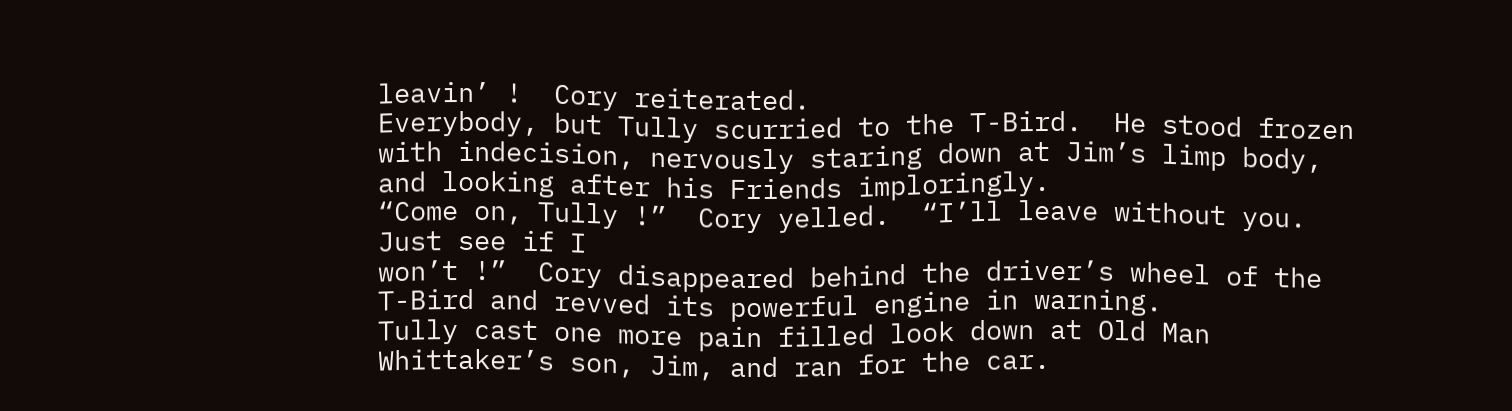leavin’ !  Cory reiterated.
Everybody, but Tully scurried to the T-Bird.  He stood frozen with indecision, nervously staring down at Jim’s limp body, and looking after his Friends imploringly.
“Come on, Tully !”  Cory yelled.  “I’ll leave without you.  Just see if I
won’t !”  Cory disappeared behind the driver’s wheel of the T-Bird and revved its powerful engine in warning.
Tully cast one more pain filled look down at Old Man Whittaker’s son, Jim, and ran for the car.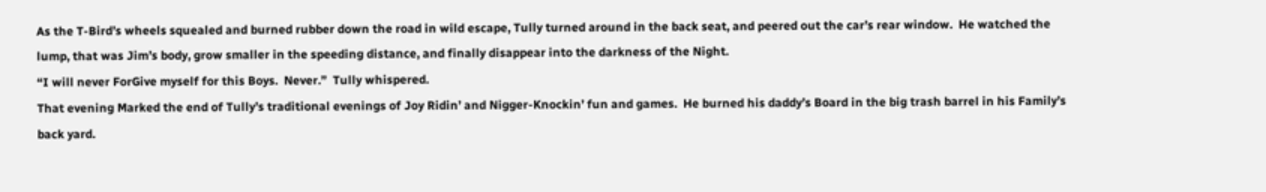As the T-Bird’s wheels squealed and burned rubber down the road in wild escape, Tully turned around in the back seat, and peered out the car’s rear window.  He watched the lump, that was Jim’s body, grow smaller in the speeding distance, and finally disappear into the darkness of the Night.
“I will never ForGive myself for this Boys.  Never.”  Tully whispered.
That evening Marked the end of Tully’s traditional evenings of Joy Ridin’ and Nigger-Knockin’ fun and games.  He burned his daddy’s Board in the big trash barrel in his Family’s back yard.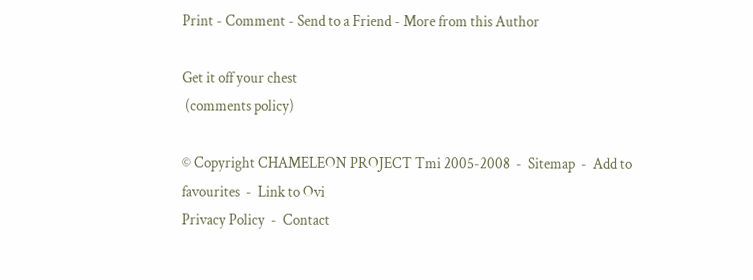Print - Comment - Send to a Friend - More from this Author

Get it off your chest
 (comments policy)

© Copyright CHAMELEON PROJECT Tmi 2005-2008  -  Sitemap  -  Add to favourites  -  Link to Ovi
Privacy Policy  -  Contact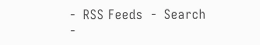-  RSS Feeds  -  Search  -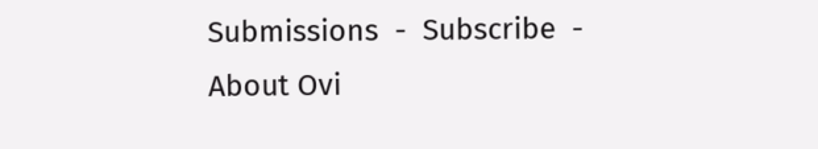Submissions  -  Subscribe  -  About Ovi